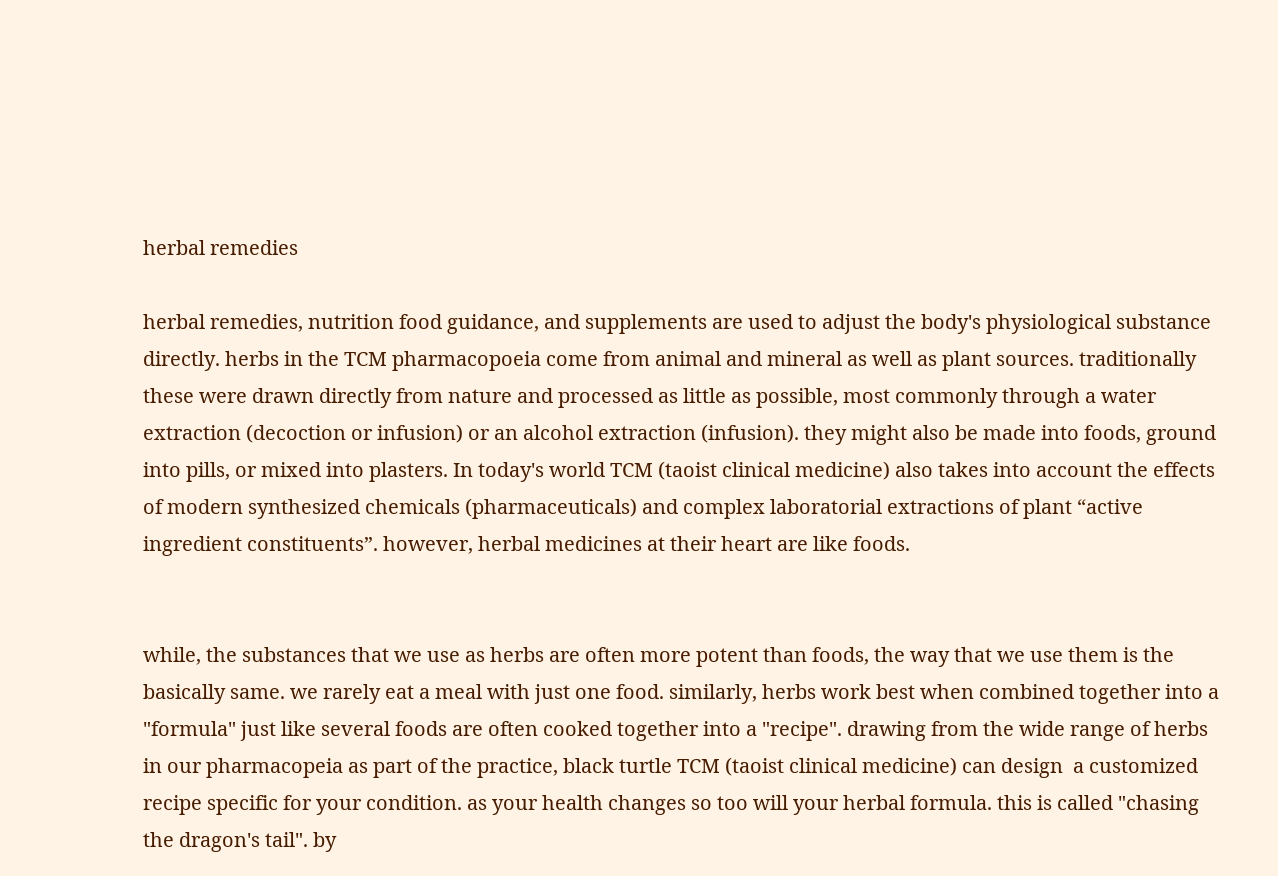herbal remedies

herbal remedies, nutrition food guidance, and supplements are used to adjust the body's physiological substance directly. herbs in the TCM pharmacopoeia come from animal and mineral as well as plant sources. traditionally these were drawn directly from nature and processed as little as possible, most commonly through a water extraction (decoction or infusion) or an alcohol extraction (infusion). they might also be made into foods, ground into pills, or mixed into plasters. In today's world TCM (taoist clinical medicine) also takes into account the effects of modern synthesized chemicals (pharmaceuticals) and complex laboratorial extractions of plant “active ingredient constituents”. however, herbal medicines at their heart are like foods.


while, the substances that we use as herbs are often more potent than foods, the way that we use them is the basically same. we rarely eat a meal with just one food. similarly, herbs work best when combined together into a "formula" just like several foods are often cooked together into a "recipe". drawing from the wide range of herbs in our pharmacopeia as part of the practice, black turtle TCM (taoist clinical medicine) can design  a customized recipe specific for your condition. as your health changes so too will your herbal formula. this is called "chasing the dragon's tail". by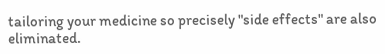tailoring your medicine so precisely "side effects" are also eliminated.